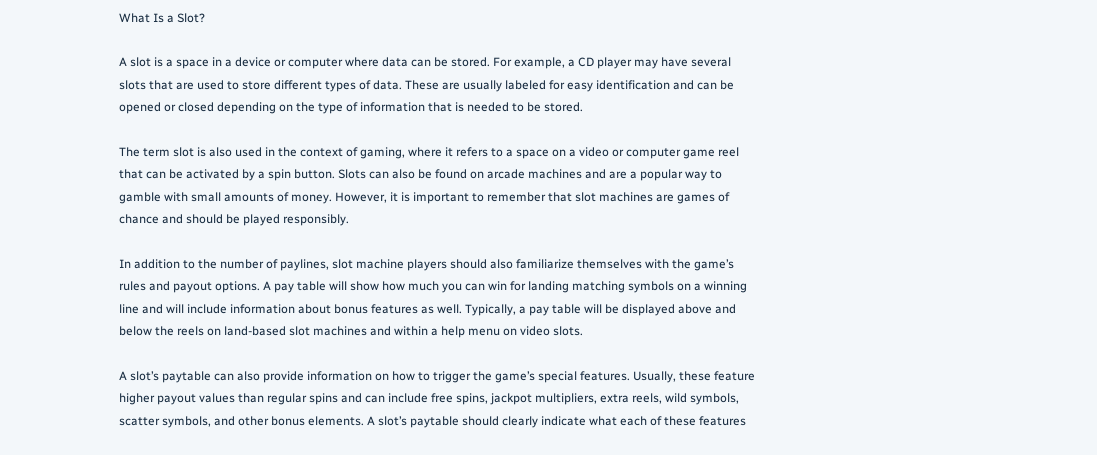What Is a Slot?

A slot is a space in a device or computer where data can be stored. For example, a CD player may have several slots that are used to store different types of data. These are usually labeled for easy identification and can be opened or closed depending on the type of information that is needed to be stored.

The term slot is also used in the context of gaming, where it refers to a space on a video or computer game reel that can be activated by a spin button. Slots can also be found on arcade machines and are a popular way to gamble with small amounts of money. However, it is important to remember that slot machines are games of chance and should be played responsibly.

In addition to the number of paylines, slot machine players should also familiarize themselves with the game’s rules and payout options. A pay table will show how much you can win for landing matching symbols on a winning line and will include information about bonus features as well. Typically, a pay table will be displayed above and below the reels on land-based slot machines and within a help menu on video slots.

A slot’s paytable can also provide information on how to trigger the game’s special features. Usually, these feature higher payout values than regular spins and can include free spins, jackpot multipliers, extra reels, wild symbols, scatter symbols, and other bonus elements. A slot’s paytable should clearly indicate what each of these features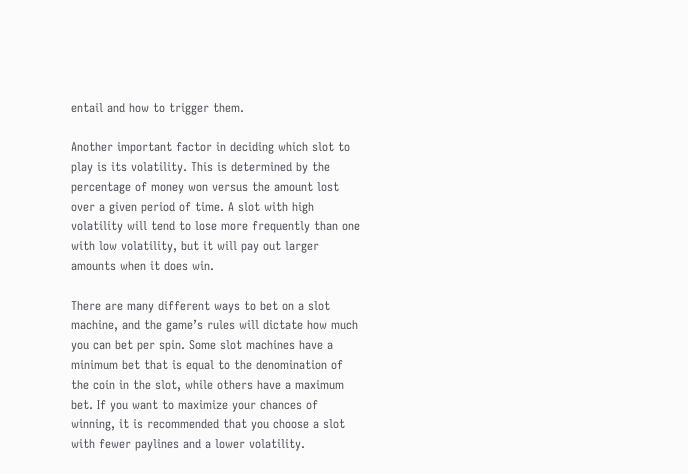entail and how to trigger them.

Another important factor in deciding which slot to play is its volatility. This is determined by the percentage of money won versus the amount lost over a given period of time. A slot with high volatility will tend to lose more frequently than one with low volatility, but it will pay out larger amounts when it does win.

There are many different ways to bet on a slot machine, and the game’s rules will dictate how much you can bet per spin. Some slot machines have a minimum bet that is equal to the denomination of the coin in the slot, while others have a maximum bet. If you want to maximize your chances of winning, it is recommended that you choose a slot with fewer paylines and a lower volatility.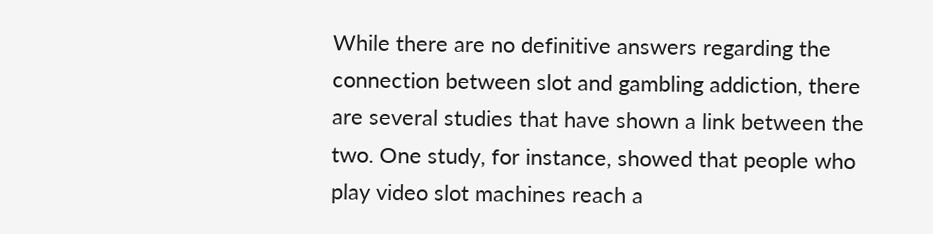While there are no definitive answers regarding the connection between slot and gambling addiction, there are several studies that have shown a link between the two. One study, for instance, showed that people who play video slot machines reach a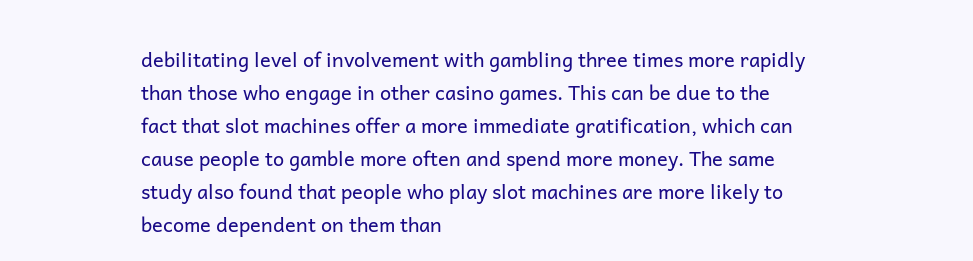debilitating level of involvement with gambling three times more rapidly than those who engage in other casino games. This can be due to the fact that slot machines offer a more immediate gratification, which can cause people to gamble more often and spend more money. The same study also found that people who play slot machines are more likely to become dependent on them than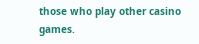those who play other casino games.